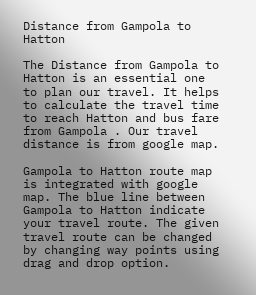Distance from Gampola to Hatton

The Distance from Gampola to Hatton is an essential one to plan our travel. It helps to calculate the travel time to reach Hatton and bus fare from Gampola . Our travel distance is from google map.

Gampola to Hatton route map is integrated with google map. The blue line between Gampola to Hatton indicate your travel route. The given travel route can be changed by changing way points using drag and drop option.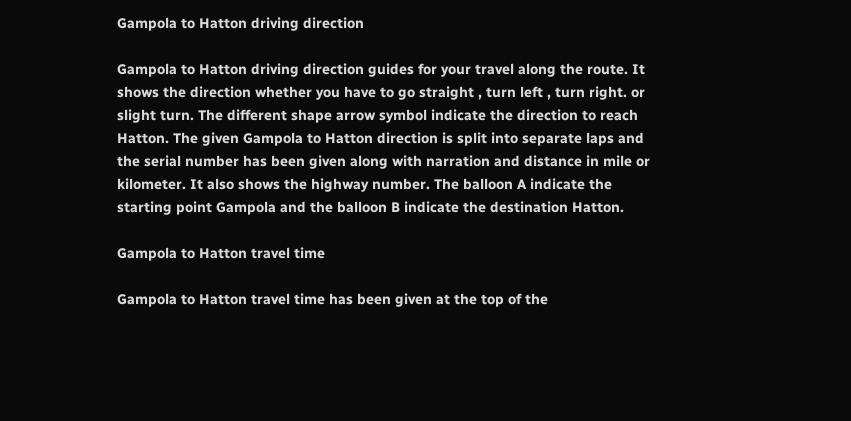Gampola to Hatton driving direction

Gampola to Hatton driving direction guides for your travel along the route. It shows the direction whether you have to go straight , turn left , turn right. or slight turn. The different shape arrow symbol indicate the direction to reach Hatton. The given Gampola to Hatton direction is split into separate laps and the serial number has been given along with narration and distance in mile or kilometer. It also shows the highway number. The balloon A indicate the starting point Gampola and the balloon B indicate the destination Hatton.

Gampola to Hatton travel time

Gampola to Hatton travel time has been given at the top of the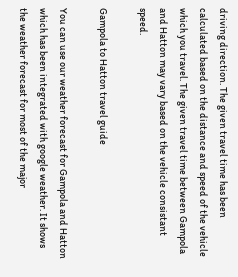driving direction. The given travel time has been calculated based on the distance and speed of the vehicle which you travel. The given travel time between Gampola and Hatton may vary based on the vehicle consistant speed.

Gampola to Hatton travel guide

You can use our weather forecast for Gampola and Hatton which has been integrated with google weather. It shows the weather forecast for most of the major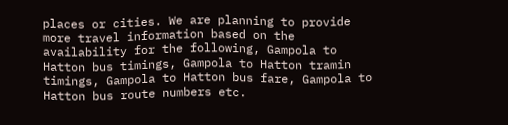places or cities. We are planning to provide more travel information based on the availability for the following, Gampola to Hatton bus timings, Gampola to Hatton tramin timings, Gampola to Hatton bus fare, Gampola to Hatton bus route numbers etc.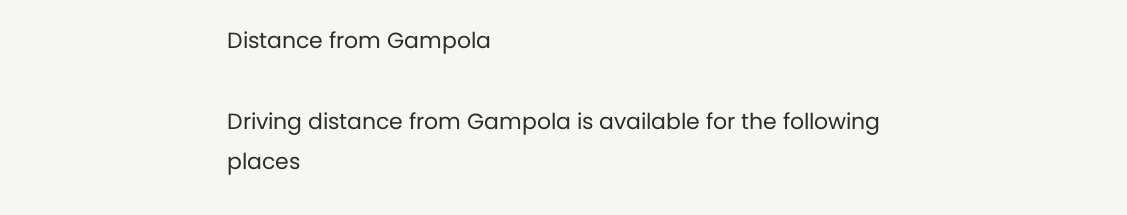Distance from Gampola

Driving distance from Gampola is available for the following places